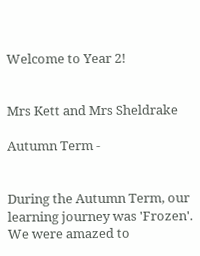Welcome to Year 2!


Mrs Kett and Mrs Sheldrake

Autumn Term -


During the Autumn Term, our learning journey was 'Frozen'. We were amazed to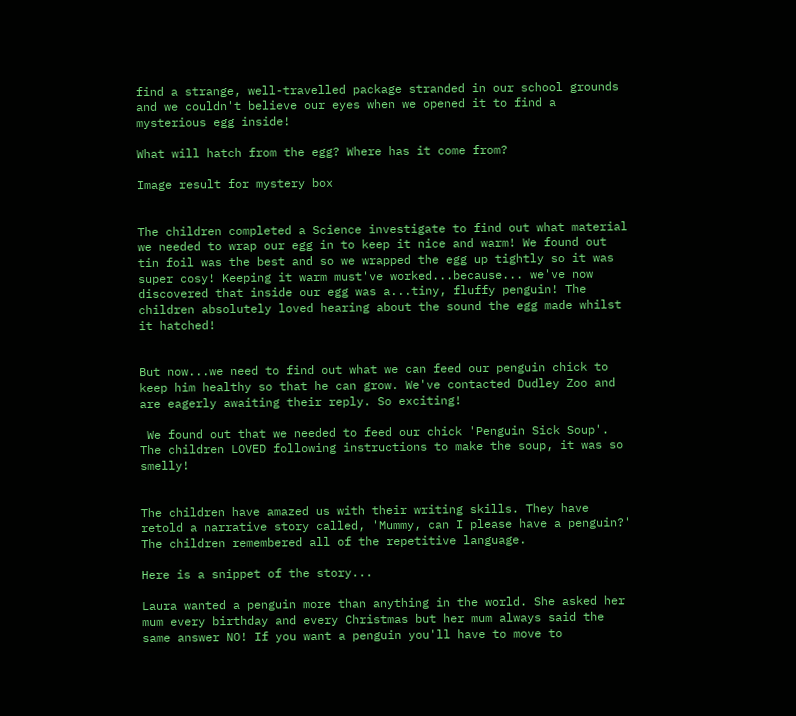find a strange, well-travelled package stranded in our school grounds and we couldn't believe our eyes when we opened it to find a mysterious egg inside!

What will hatch from the egg? Where has it come from?

Image result for mystery box


The children completed a Science investigate to find out what material we needed to wrap our egg in to keep it nice and warm! We found out tin foil was the best and so we wrapped the egg up tightly so it was super cosy! Keeping it warm must've worked...because... we've now discovered that inside our egg was a...tiny, fluffy penguin! The children absolutely loved hearing about the sound the egg made whilst it hatched!


But now...we need to find out what we can feed our penguin chick to keep him healthy so that he can grow. We've contacted Dudley Zoo and are eagerly awaiting their reply. So exciting!

 We found out that we needed to feed our chick 'Penguin Sick Soup'. The children LOVED following instructions to make the soup, it was so smelly!


The children have amazed us with their writing skills. They have retold a narrative story called, 'Mummy, can I please have a penguin?' The children remembered all of the repetitive language.

Here is a snippet of the story...

Laura wanted a penguin more than anything in the world. She asked her mum every birthday and every Christmas but her mum always said the same answer NO! If you want a penguin you'll have to move to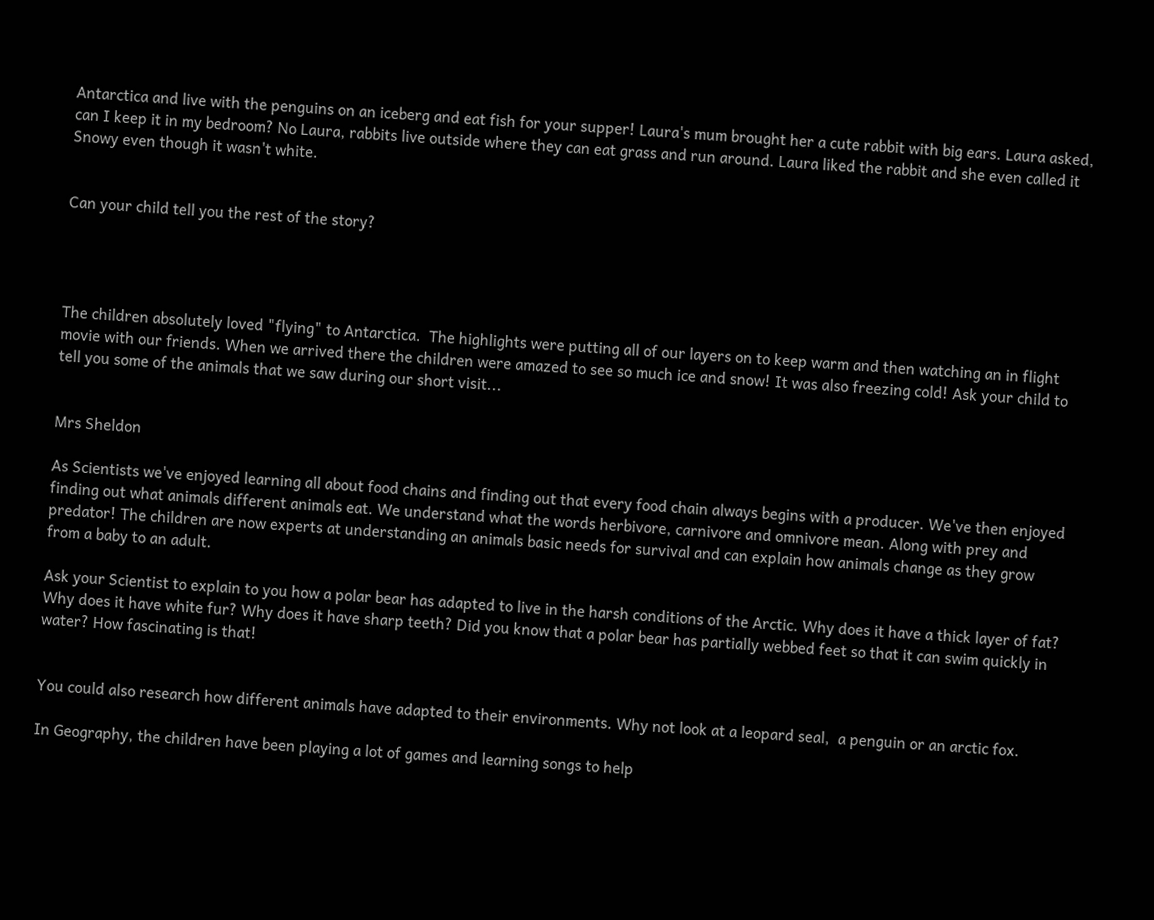Antarctica and live with the penguins on an iceberg and eat fish for your supper! Laura's mum brought her a cute rabbit with big ears. Laura asked, can I keep it in my bedroom? No Laura, rabbits live outside where they can eat grass and run around. Laura liked the rabbit and she even called it Snowy even though it wasn't white.


Can your child tell you the rest of the story?




The children absolutely loved "flying" to Antarctica.  The highlights were putting all of our layers on to keep warm and then watching an in flight movie with our friends. When we arrived there the children were amazed to see so much ice and snow! It was also freezing cold! Ask your child to tell you some of the animals that we saw during our short visit...


Mrs Sheldon

As Scientists we've enjoyed learning all about food chains and finding out that every food chain always begins with a producer. We've then enjoyed finding out what animals different animals eat. We understand what the words herbivore, carnivore and omnivore mean. Along with prey and predator! The children are now experts at understanding an animals basic needs for survival and can explain how animals change as they grow from a baby to an adult.

Ask your Scientist to explain to you how a polar bear has adapted to live in the harsh conditions of the Arctic. Why does it have a thick layer of fat? Why does it have white fur? Why does it have sharp teeth? Did you know that a polar bear has partially webbed feet so that it can swim quickly in water? How fascinating is that!


You could also research how different animals have adapted to their environments. Why not look at a leopard seal,  a penguin or an arctic fox.

In Geography, the children have been playing a lot of games and learning songs to help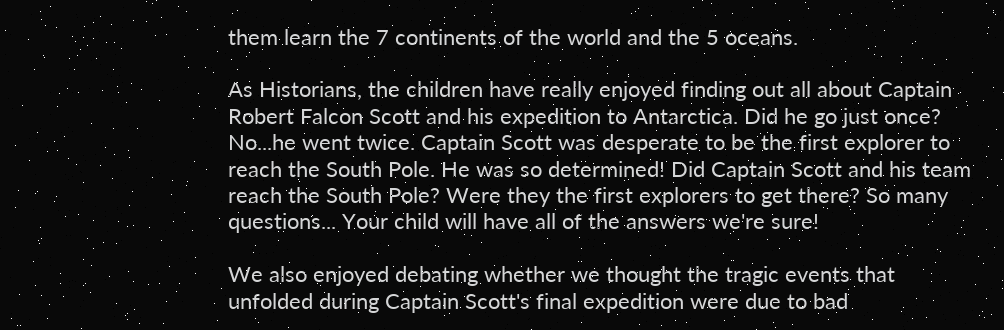them learn the 7 continents of the world and the 5 oceans.

As Historians, the children have really enjoyed finding out all about Captain Robert Falcon Scott and his expedition to Antarctica. Did he go just once? No...he went twice. Captain Scott was desperate to be the first explorer to reach the South Pole. He was so determined! Did Captain Scott and his team reach the South Pole? Were they the first explorers to get there? So many questions... Your child will have all of the answers we're sure!

We also enjoyed debating whether we thought the tragic events that unfolded during Captain Scott's final expedition were due to bad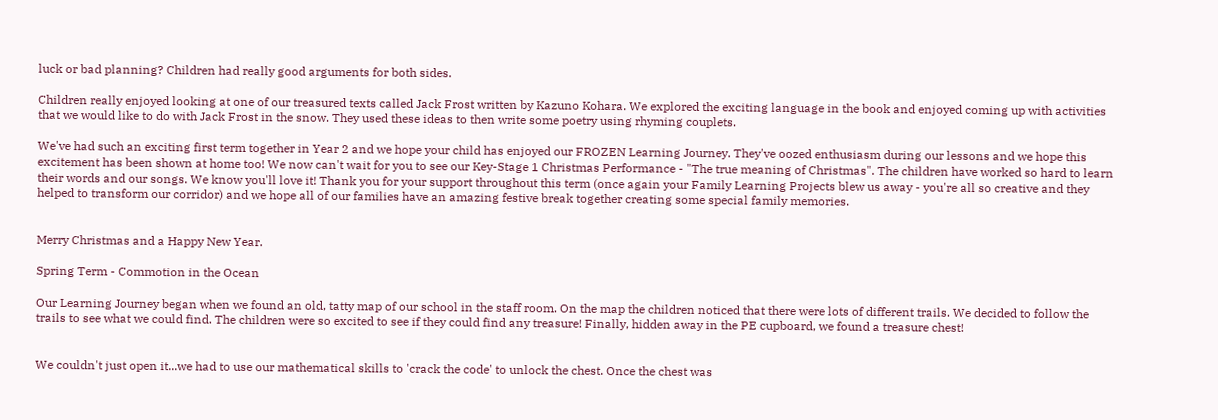luck or bad planning? Children had really good arguments for both sides.

Children really enjoyed looking at one of our treasured texts called Jack Frost written by Kazuno Kohara. We explored the exciting language in the book and enjoyed coming up with activities that we would like to do with Jack Frost in the snow. They used these ideas to then write some poetry using rhyming couplets.

We've had such an exciting first term together in Year 2 and we hope your child has enjoyed our FROZEN Learning Journey. They've oozed enthusiasm during our lessons and we hope this excitement has been shown at home too! We now can't wait for you to see our Key-Stage 1 Christmas Performance - "The true meaning of Christmas". The children have worked so hard to learn their words and our songs. We know you'll love it! Thank you for your support throughout this term (once again your Family Learning Projects blew us away - you're all so creative and they helped to transform our corridor) and we hope all of our families have an amazing festive break together creating some special family memories.


Merry Christmas and a Happy New Year.

Spring Term - Commotion in the Ocean

Our Learning Journey began when we found an old, tatty map of our school in the staff room. On the map the children noticed that there were lots of different trails. We decided to follow the trails to see what we could find. The children were so excited to see if they could find any treasure! Finally, hidden away in the PE cupboard, we found a treasure chest!


We couldn't just open it...we had to use our mathematical skills to 'crack the code' to unlock the chest. Once the chest was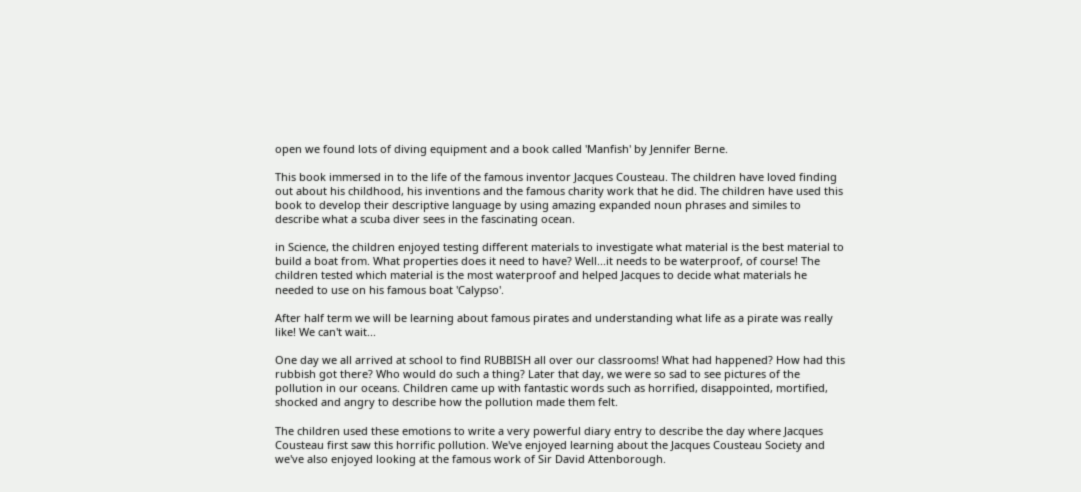open we found lots of diving equipment and a book called 'Manfish' by Jennifer Berne.

This book immersed in to the life of the famous inventor Jacques Cousteau. The children have loved finding out about his childhood, his inventions and the famous charity work that he did. The children have used this book to develop their descriptive language by using amazing expanded noun phrases and similes to describe what a scuba diver sees in the fascinating ocean.

in Science, the children enjoyed testing different materials to investigate what material is the best material to build a boat from. What properties does it need to have? Well...it needs to be waterproof, of course! The children tested which material is the most waterproof and helped Jacques to decide what materials he needed to use on his famous boat 'Calypso'.

After half term we will be learning about famous pirates and understanding what life as a pirate was really like! We can't wait...

One day we all arrived at school to find RUBBISH all over our classrooms! What had happened? How had this rubbish got there? Who would do such a thing? Later that day, we were so sad to see pictures of the pollution in our oceans. Children came up with fantastic words such as horrified, disappointed, mortified, shocked and angry to describe how the pollution made them felt.

The children used these emotions to write a very powerful diary entry to describe the day where Jacques Cousteau first saw this horrific pollution. We've enjoyed learning about the Jacques Cousteau Society and we've also enjoyed looking at the famous work of Sir David Attenborough.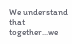We understand that together...we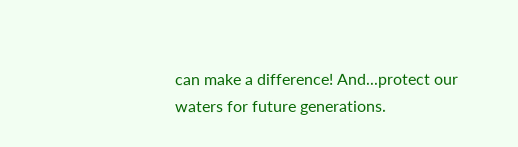can make a difference! And...protect our waters for future generations.